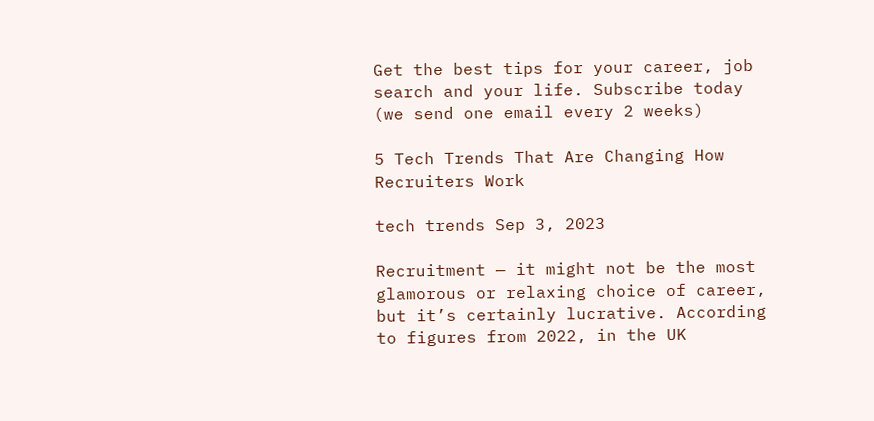Get the best tips for your career, job search and your life. Subscribe today (we send one email every 2 weeks)

5 Tech Trends That Are Changing How Recruiters Work

tech trends Sep 3, 2023

Recruitment — it might not be the most glamorous or relaxing choice of career, but it’s certainly lucrative. According to figures from 2022, in the UK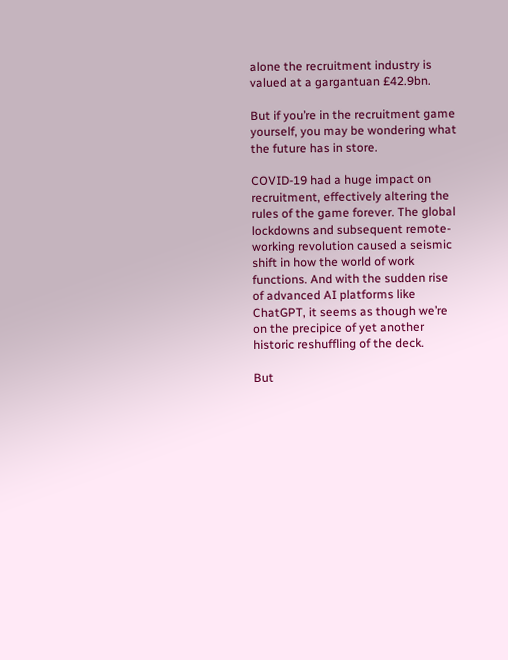alone the recruitment industry is valued at a gargantuan £42.9bn.

But if you’re in the recruitment game yourself, you may be wondering what the future has in store.

COVID-19 had a huge impact on recruitment, effectively altering the rules of the game forever. The global lockdowns and subsequent remote-working revolution caused a seismic shift in how the world of work functions. And with the sudden rise of advanced AI platforms like ChatGPT, it seems as though we’re on the precipice of yet another historic reshuffling of the deck.

But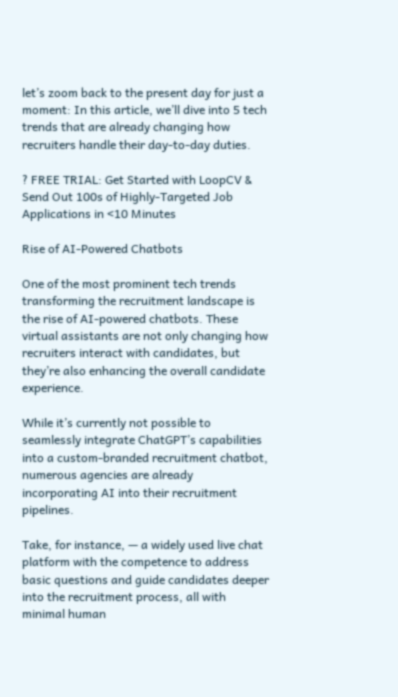let’s zoom back to the present day for just a moment: In this article, we’ll dive into 5 tech trends that are already changing how recruiters handle their day-to-day duties.

? FREE TRIAL: Get Started with LoopCV & Send Out 100s of Highly-Targeted Job Applications in <10 Minutes

Rise of AI-Powered Chatbots

One of the most prominent tech trends transforming the recruitment landscape is the rise of AI-powered chatbots. These virtual assistants are not only changing how recruiters interact with candidates, but they’re also enhancing the overall candidate experience.

While it’s currently not possible to seamlessly integrate ChatGPT’s capabilities into a custom-branded recruitment chatbot, numerous agencies are already incorporating AI into their recruitment pipelines.

Take, for instance, — a widely used live chat platform with the competence to address basic questions and guide candidates deeper into the recruitment process, all with minimal human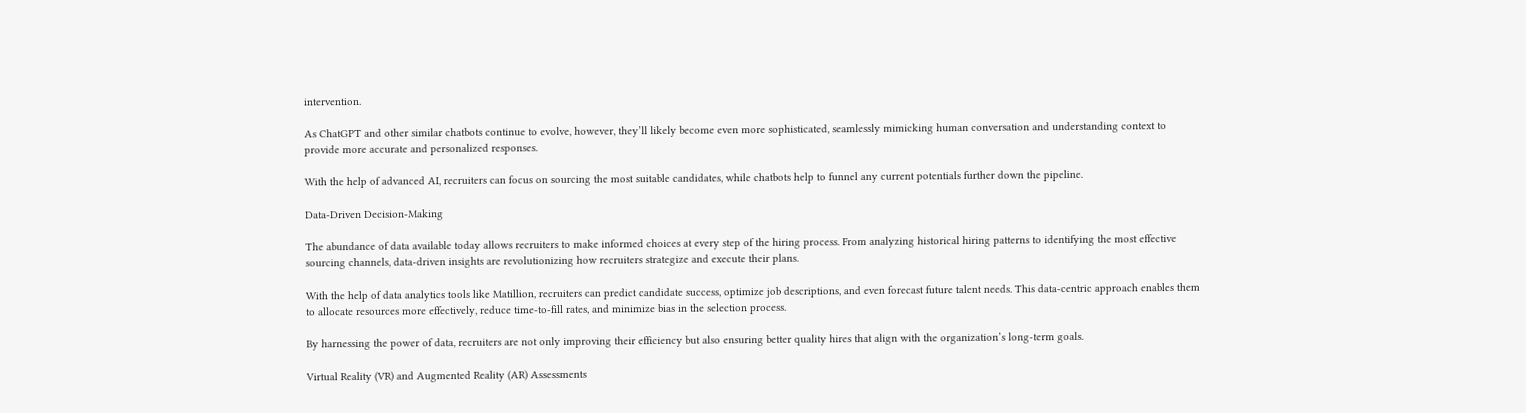intervention.

As ChatGPT and other similar chatbots continue to evolve, however, they’ll likely become even more sophisticated, seamlessly mimicking human conversation and understanding context to provide more accurate and personalized responses.

With the help of advanced AI, recruiters can focus on sourcing the most suitable candidates, while chatbots help to funnel any current potentials further down the pipeline.

Data-Driven Decision-Making

The abundance of data available today allows recruiters to make informed choices at every step of the hiring process. From analyzing historical hiring patterns to identifying the most effective sourcing channels, data-driven insights are revolutionizing how recruiters strategize and execute their plans.

With the help of data analytics tools like Matillion, recruiters can predict candidate success, optimize job descriptions, and even forecast future talent needs. This data-centric approach enables them to allocate resources more effectively, reduce time-to-fill rates, and minimize bias in the selection process.

By harnessing the power of data, recruiters are not only improving their efficiency but also ensuring better quality hires that align with the organization’s long-term goals.

Virtual Reality (VR) and Augmented Reality (AR) Assessments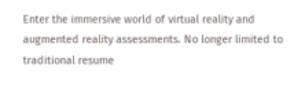Enter the immersive world of virtual reality and augmented reality assessments. No longer limited to traditional resume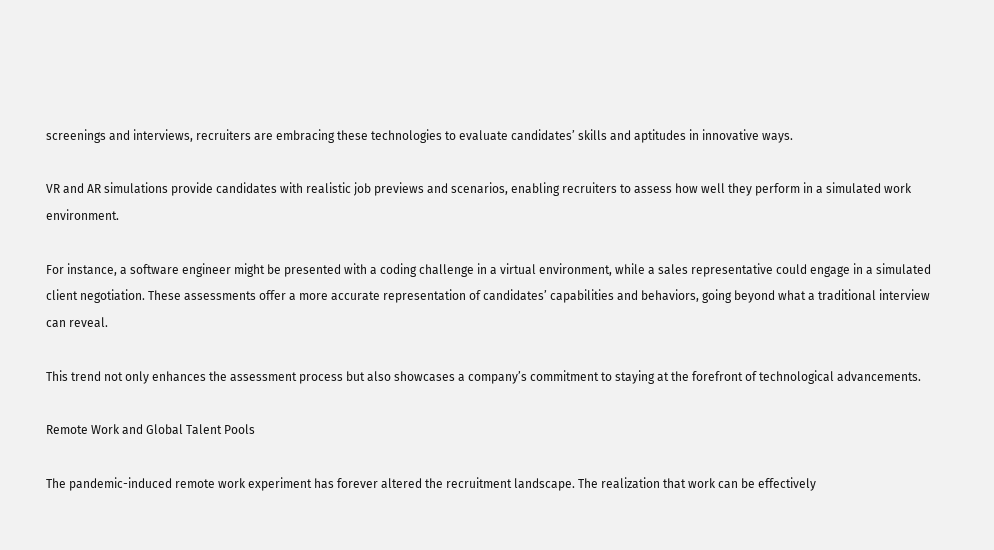screenings and interviews, recruiters are embracing these technologies to evaluate candidates’ skills and aptitudes in innovative ways.

VR and AR simulations provide candidates with realistic job previews and scenarios, enabling recruiters to assess how well they perform in a simulated work environment.

For instance, a software engineer might be presented with a coding challenge in a virtual environment, while a sales representative could engage in a simulated client negotiation. These assessments offer a more accurate representation of candidates’ capabilities and behaviors, going beyond what a traditional interview can reveal.

This trend not only enhances the assessment process but also showcases a company’s commitment to staying at the forefront of technological advancements.

Remote Work and Global Talent Pools

The pandemic-induced remote work experiment has forever altered the recruitment landscape. The realization that work can be effectively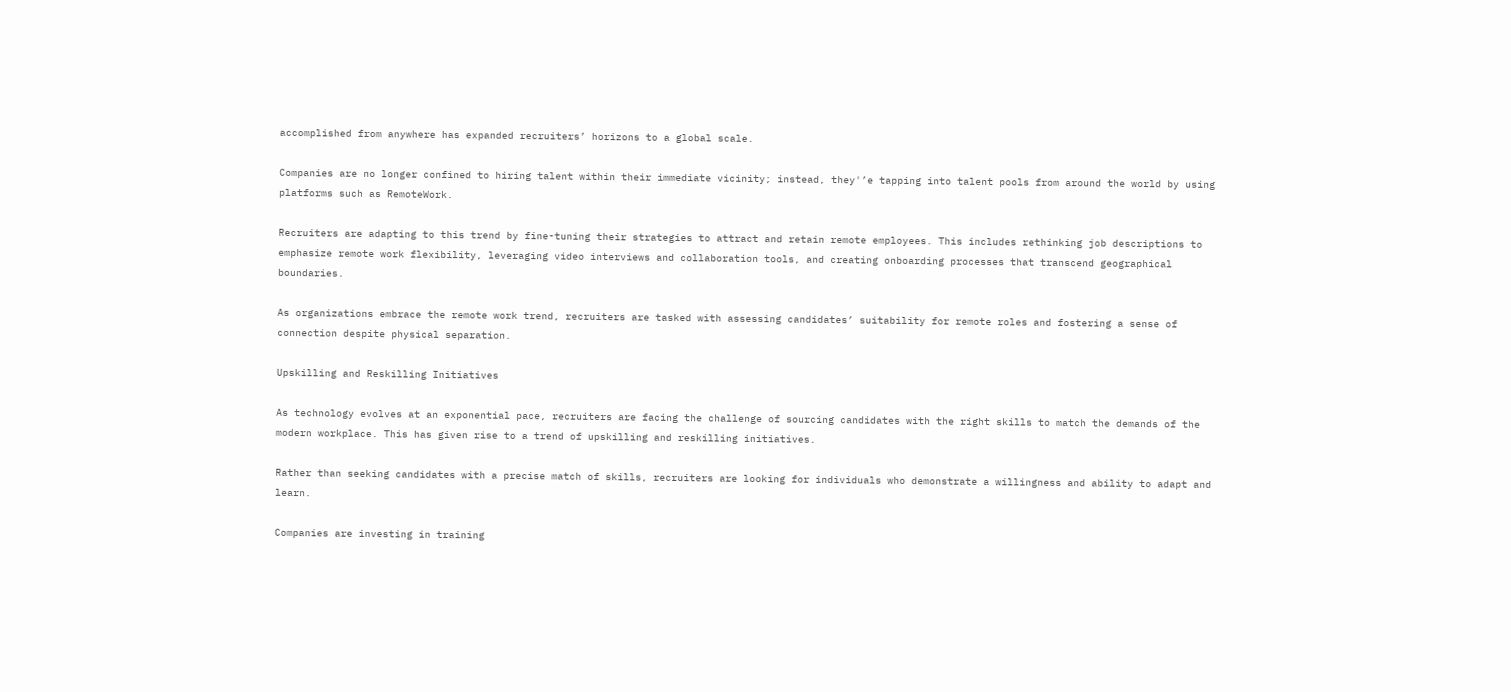accomplished from anywhere has expanded recruiters’ horizons to a global scale.

Companies are no longer confined to hiring talent within their immediate vicinity; instead, they'’e tapping into talent pools from around the world by using platforms such as RemoteWork.

Recruiters are adapting to this trend by fine-tuning their strategies to attract and retain remote employees. This includes rethinking job descriptions to emphasize remote work flexibility, leveraging video interviews and collaboration tools, and creating onboarding processes that transcend geographical boundaries.

As organizations embrace the remote work trend, recruiters are tasked with assessing candidates’ suitability for remote roles and fostering a sense of connection despite physical separation.

Upskilling and Reskilling Initiatives

As technology evolves at an exponential pace, recruiters are facing the challenge of sourcing candidates with the right skills to match the demands of the modern workplace. This has given rise to a trend of upskilling and reskilling initiatives.

Rather than seeking candidates with a precise match of skills, recruiters are looking for individuals who demonstrate a willingness and ability to adapt and learn.

Companies are investing in training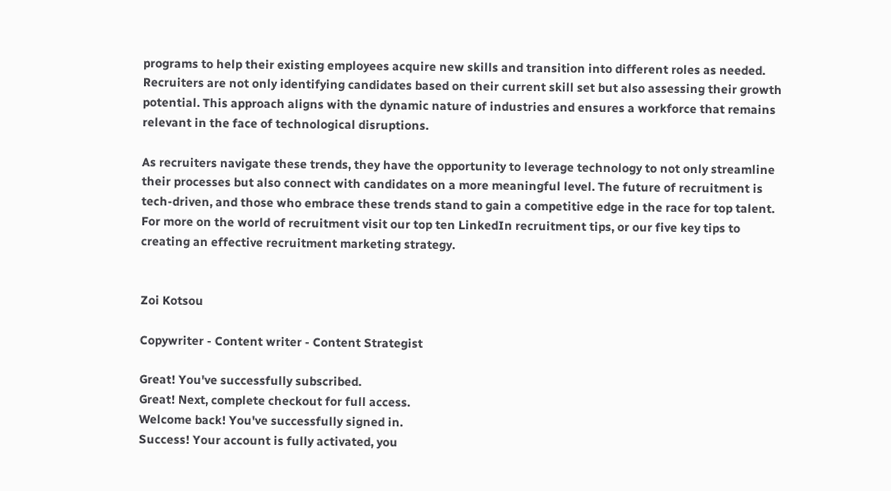programs to help their existing employees acquire new skills and transition into different roles as needed. Recruiters are not only identifying candidates based on their current skill set but also assessing their growth potential. This approach aligns with the dynamic nature of industries and ensures a workforce that remains relevant in the face of technological disruptions.

As recruiters navigate these trends, they have the opportunity to leverage technology to not only streamline their processes but also connect with candidates on a more meaningful level. The future of recruitment is tech-driven, and those who embrace these trends stand to gain a competitive edge in the race for top talent. For more on the world of recruitment visit our top ten LinkedIn recruitment tips, or our five key tips to creating an effective recruitment marketing strategy.


Zoi Kotsou

Copywriter - Content writer - Content Strategist

Great! You've successfully subscribed.
Great! Next, complete checkout for full access.
Welcome back! You've successfully signed in.
Success! Your account is fully activated, you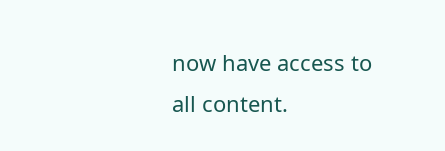now have access to all content.